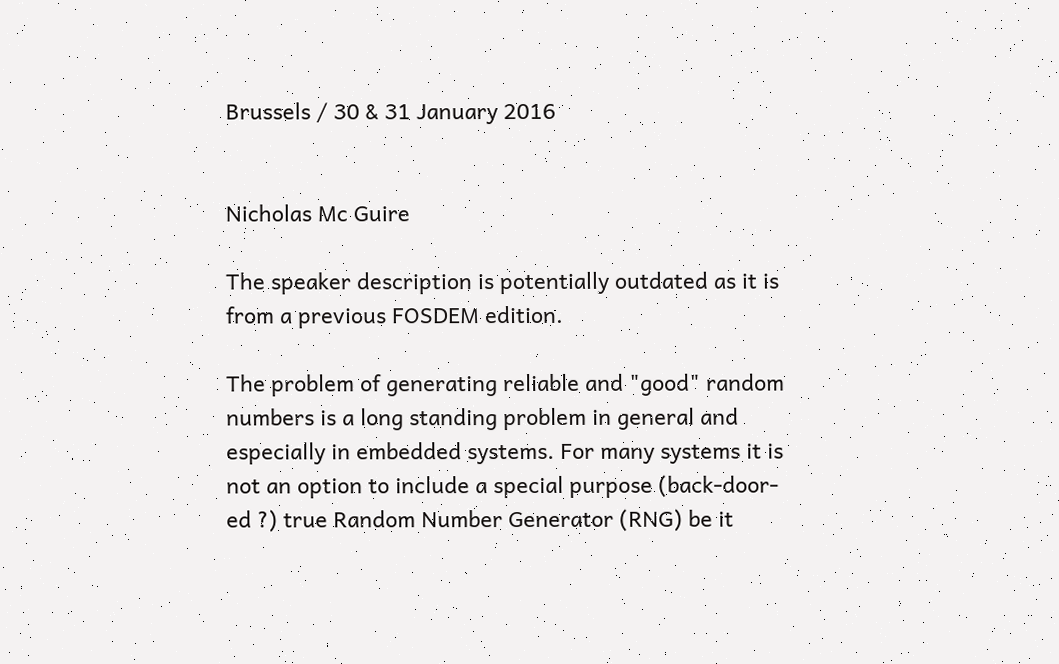Brussels / 30 & 31 January 2016


Nicholas Mc Guire

The speaker description is potentially outdated as it is from a previous FOSDEM edition.

The problem of generating reliable and "good" random numbers is a long standing problem in general and especially in embedded systems. For many systems it is not an option to include a special purpose (back-door-ed ?) true Random Number Generator (RNG) be it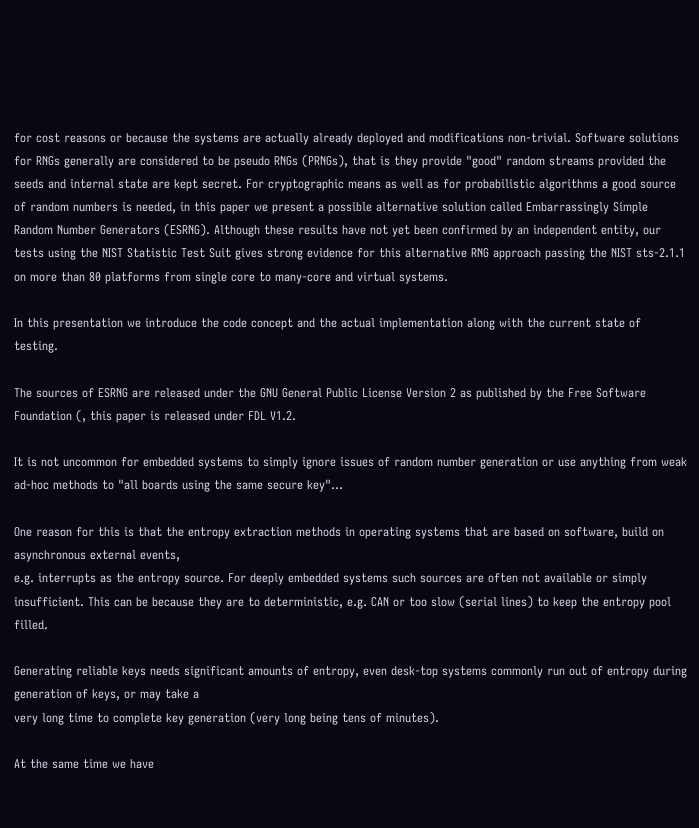for cost reasons or because the systems are actually already deployed and modifications non-trivial. Software solutions for RNGs generally are considered to be pseudo RNGs (PRNGs), that is they provide "good" random streams provided the seeds and internal state are kept secret. For cryptographic means as well as for probabilistic algorithms a good source of random numbers is needed, in this paper we present a possible alternative solution called Embarrassingly Simple Random Number Generators (ESRNG). Although these results have not yet been confirmed by an independent entity, our tests using the NIST Statistic Test Suit gives strong evidence for this alternative RNG approach passing the NIST sts-2.1.1 on more than 80 platforms from single core to many-core and virtual systems.

In this presentation we introduce the code concept and the actual implementation along with the current state of testing.

The sources of ESRNG are released under the GNU General Public License Version 2 as published by the Free Software Foundation (, this paper is released under FDL V1.2.

It is not uncommon for embedded systems to simply ignore issues of random number generation or use anything from weak ad-hoc methods to "all boards using the same secure key"...

One reason for this is that the entropy extraction methods in operating systems that are based on software, build on asynchronous external events,
e.g. interrupts as the entropy source. For deeply embedded systems such sources are often not available or simply insufficient. This can be because they are to deterministic, e.g. CAN or too slow (serial lines) to keep the entropy pool filled.

Generating reliable keys needs significant amounts of entropy, even desk-top systems commonly run out of entropy during generation of keys, or may take a
very long time to complete key generation (very long being tens of minutes).

At the same time we have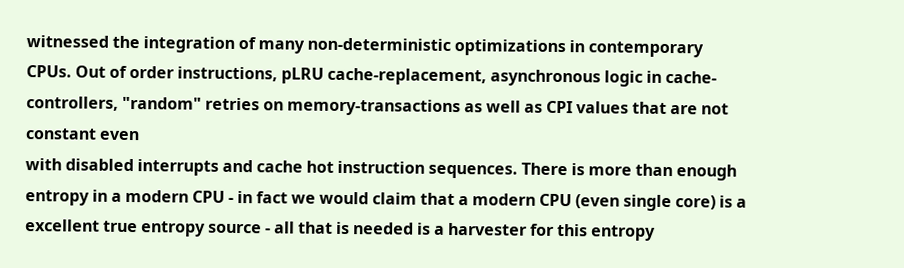witnessed the integration of many non-deterministic optimizations in contemporary CPUs. Out of order instructions, pLRU cache-replacement, asynchronous logic in cache-controllers, "random" retries on memory-transactions as well as CPI values that are not constant even
with disabled interrupts and cache hot instruction sequences. There is more than enough entropy in a modern CPU - in fact we would claim that a modern CPU (even single core) is a excellent true entropy source - all that is needed is a harvester for this entropy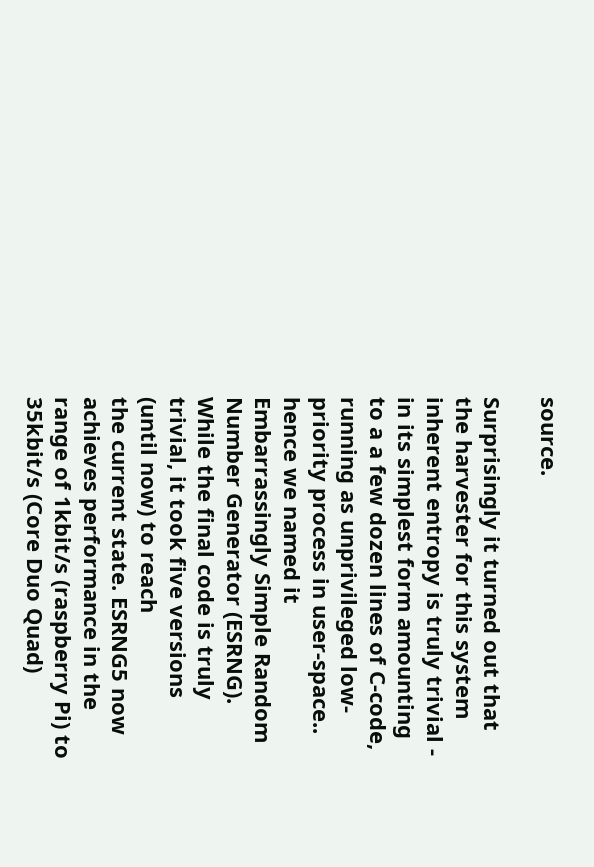source.

Surprisingly it turned out that the harvester for this system inherent entropy is truly trivial - in its simplest form amounting to a a few dozen lines of C-code, running as unprivileged low-priority process in user-space.. hence we named it Embarrassingly Simple Random Number Generator (ESRNG). While the final code is truly trivial, it took five versions (until now) to reach
the current state. ESRNG5 now achieves performance in the range of 1kbit/s (raspberry Pi) to 35kbit/s (Core Duo Quad)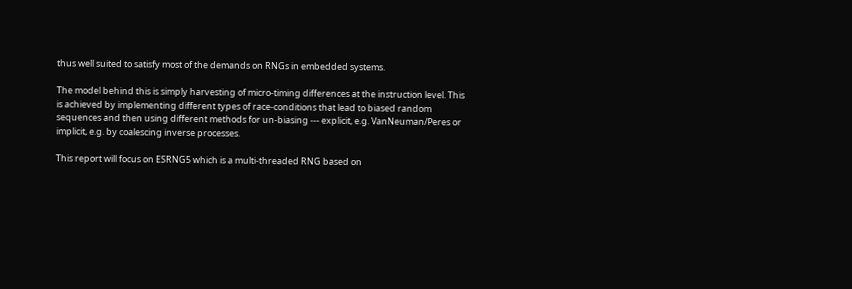thus well suited to satisfy most of the demands on RNGs in embedded systems.

The model behind this is simply harvesting of micro-timing differences at the instruction level. This is achieved by implementing different types of race-conditions that lead to biased random sequences and then using different methods for un-biasing --- explicit, e.g. VanNeuman/Peres or implicit, e.g. by coalescing inverse processes.

This report will focus on ESRNG5 which is a multi-threaded RNG based on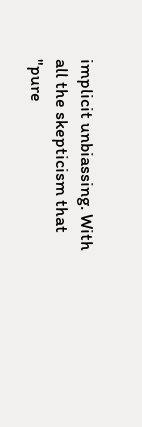implicit unbiassing. With all the skepticism that "pure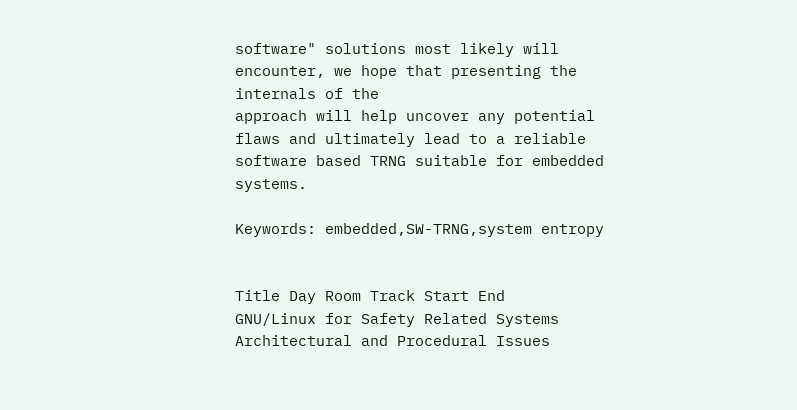software" solutions most likely will encounter, we hope that presenting the internals of the
approach will help uncover any potential flaws and ultimately lead to a reliable software based TRNG suitable for embedded systems.

Keywords: embedded,SW-TRNG,system entropy


Title Day Room Track Start End
GNU/Linux for Safety Related Systems
Architectural and Procedural Issues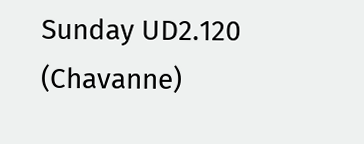Sunday UD2.120 (Chavanne)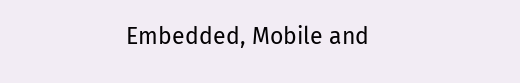Embedded, Mobile and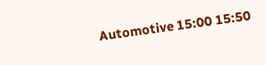Automotive 15:00 15:50